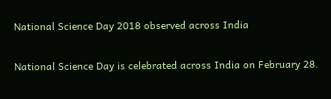National Science Day 2018 observed across India

National Science Day is celebrated across India on February 28.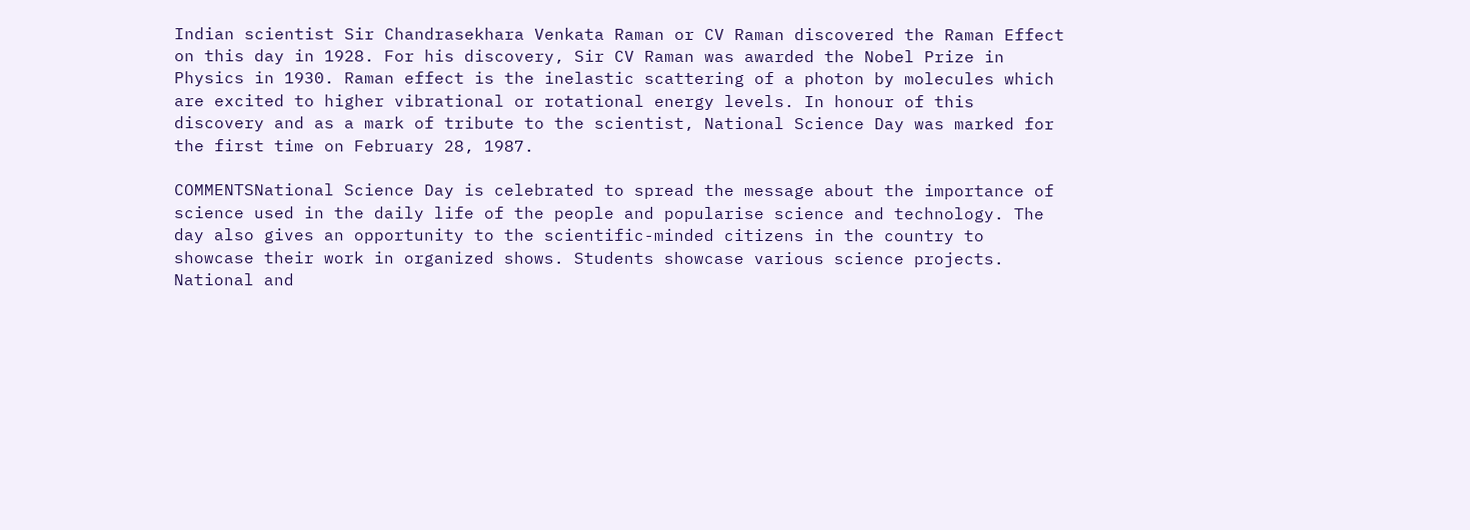Indian scientist Sir Chandrasekhara Venkata Raman or CV Raman discovered the Raman Effect on this day in 1928. For his discovery, Sir CV Raman was awarded the Nobel Prize in Physics in 1930. Raman effect is the inelastic scattering of a photon by molecules which are excited to higher vibrational or rotational energy levels. In honour of this discovery and as a mark of tribute to the scientist, National Science Day was marked for the first time on February 28, 1987.

COMMENTSNational Science Day is celebrated to spread the message about the importance of science used in the daily life of the people and popularise science and technology. The day also gives an opportunity to the scientific-minded citizens in the country to showcase their work in organized shows. Students showcase various science projects. National and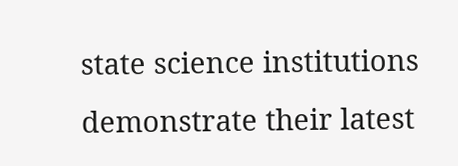state science institutions demonstrate their latest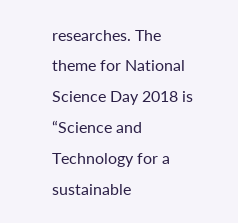researches. The theme for National Science Day 2018 is “Science and Technology for a sustainable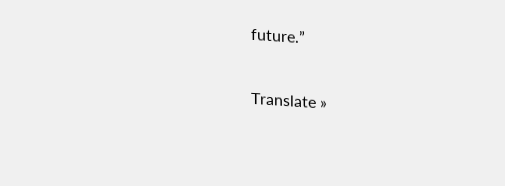future.”

Translate »